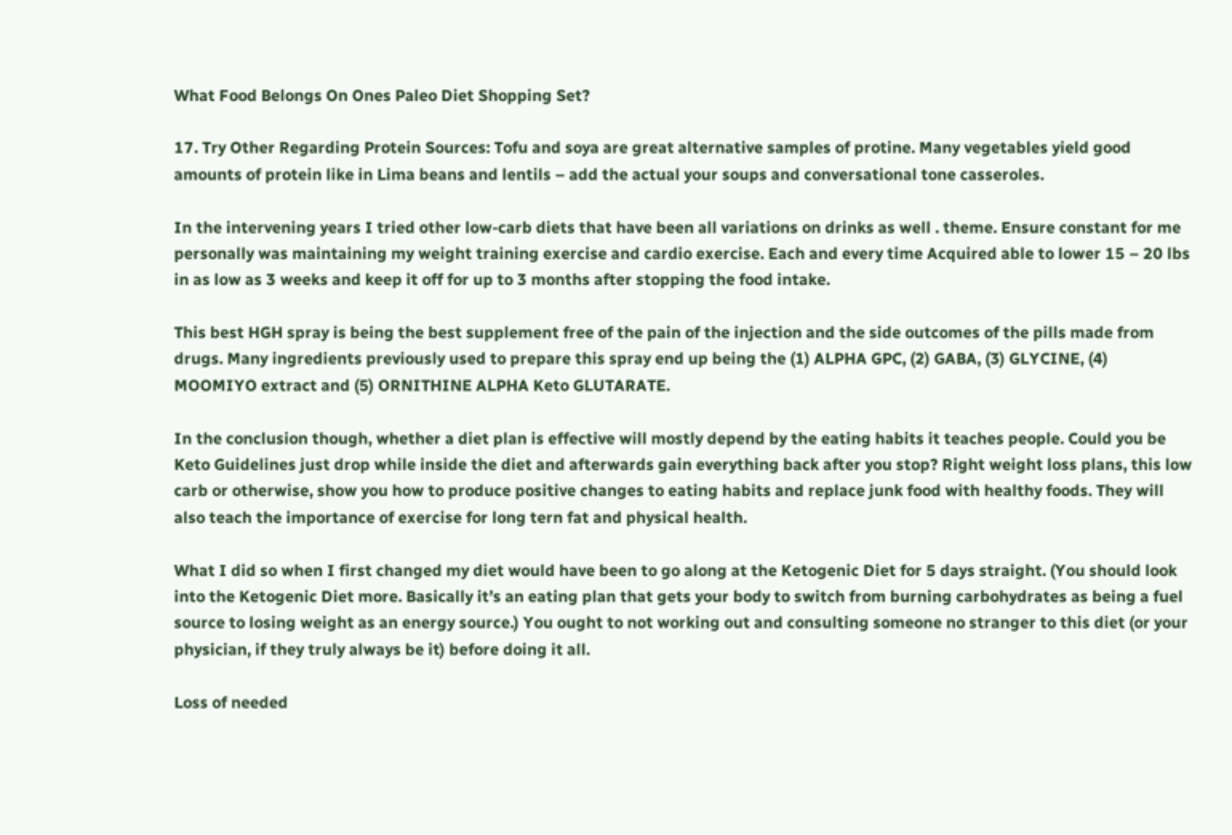What Food Belongs On Ones Paleo Diet Shopping Set?

17. Try Other Regarding Protein Sources: Tofu and soya are great alternative samples of protine. Many vegetables yield good amounts of protein like in Lima beans and lentils – add the actual your soups and conversational tone casseroles.

In the intervening years I tried other low-carb diets that have been all variations on drinks as well . theme. Ensure constant for me personally was maintaining my weight training exercise and cardio exercise. Each and every time Acquired able to lower 15 – 20 lbs in as low as 3 weeks and keep it off for up to 3 months after stopping the food intake.

This best HGH spray is being the best supplement free of the pain of the injection and the side outcomes of the pills made from drugs. Many ingredients previously used to prepare this spray end up being the (1) ALPHA GPC, (2) GABA, (3) GLYCINE, (4) MOOMIYO extract and (5) ORNITHINE ALPHA Keto GLUTARATE.

In the conclusion though, whether a diet plan is effective will mostly depend by the eating habits it teaches people. Could you be Keto Guidelines just drop while inside the diet and afterwards gain everything back after you stop? Right weight loss plans, this low carb or otherwise, show you how to produce positive changes to eating habits and replace junk food with healthy foods. They will also teach the importance of exercise for long tern fat and physical health.

What I did so when I first changed my diet would have been to go along at the Ketogenic Diet for 5 days straight. (You should look into the Ketogenic Diet more. Basically it’s an eating plan that gets your body to switch from burning carbohydrates as being a fuel source to losing weight as an energy source.) You ought to not working out and consulting someone no stranger to this diet (or your physician, if they truly always be it) before doing it all.

Loss of needed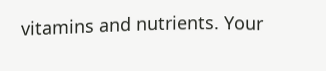vitamins and nutrients. Your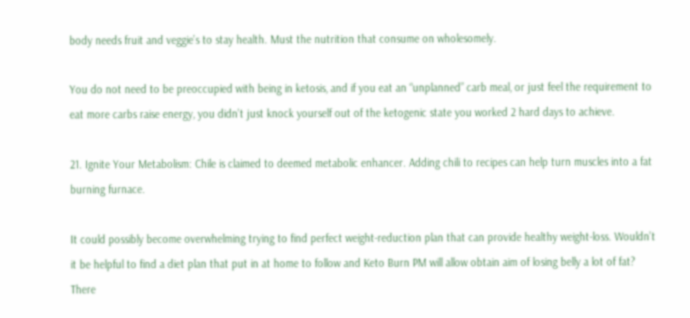body needs fruit and veggie’s to stay health. Must the nutrition that consume on wholesomely.

You do not need to be preoccupied with being in ketosis, and if you eat an “unplanned” carb meal, or just feel the requirement to eat more carbs raise energy, you didn’t just knock yourself out of the ketogenic state you worked 2 hard days to achieve.

21. Ignite Your Metabolism: Chile is claimed to deemed metabolic enhancer. Adding chili to recipes can help turn muscles into a fat burning furnace.

It could possibly become overwhelming trying to find perfect weight-reduction plan that can provide healthy weight-loss. Wouldn’t it be helpful to find a diet plan that put in at home to follow and Keto Burn PM will allow obtain aim of losing belly a lot of fat? There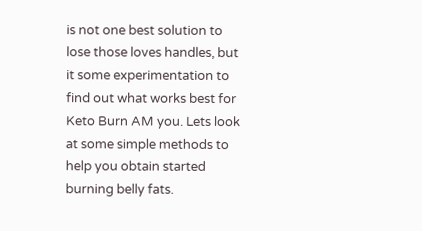is not one best solution to lose those loves handles, but it some experimentation to find out what works best for Keto Burn AM you. Lets look at some simple methods to help you obtain started burning belly fats.